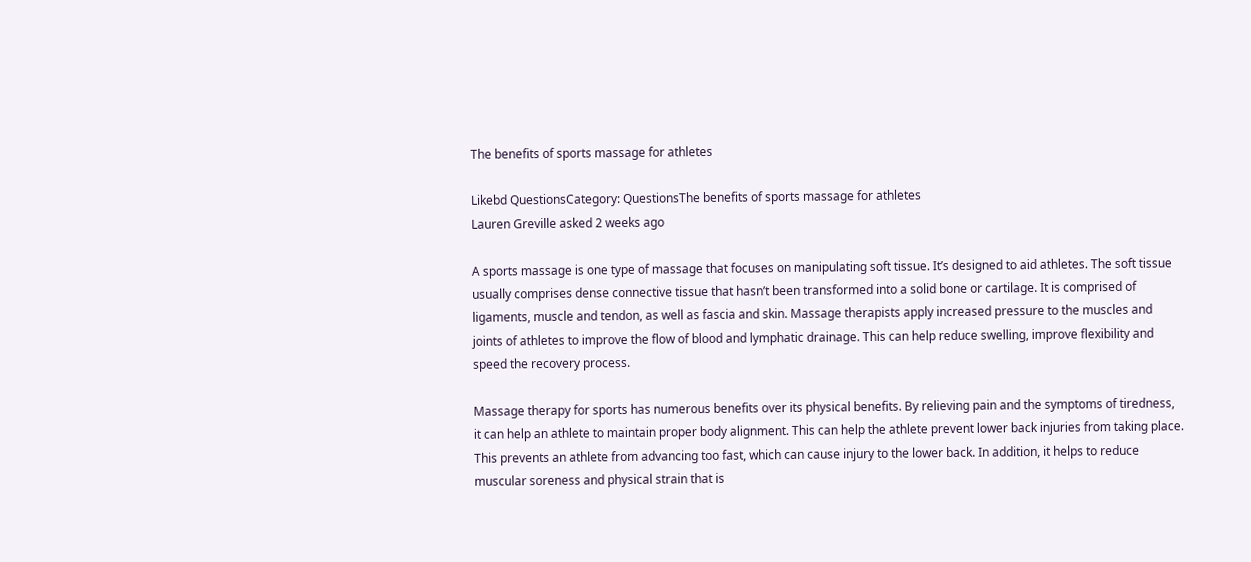The benefits of sports massage for athletes

Likebd QuestionsCategory: QuestionsThe benefits of sports massage for athletes
Lauren Greville asked 2 weeks ago

A sports massage is one type of massage that focuses on manipulating soft tissue. It’s designed to aid athletes. The soft tissue usually comprises dense connective tissue that hasn’t been transformed into a solid bone or cartilage. It is comprised of ligaments, muscle and tendon, as well as fascia and skin. Massage therapists apply increased pressure to the muscles and joints of athletes to improve the flow of blood and lymphatic drainage. This can help reduce swelling, improve flexibility and speed the recovery process.

Massage therapy for sports has numerous benefits over its physical benefits. By relieving pain and the symptoms of tiredness, it can help an athlete to maintain proper body alignment. This can help the athlete prevent lower back injuries from taking place. This prevents an athlete from advancing too fast, which can cause injury to the lower back. In addition, it helps to reduce muscular soreness and physical strain that is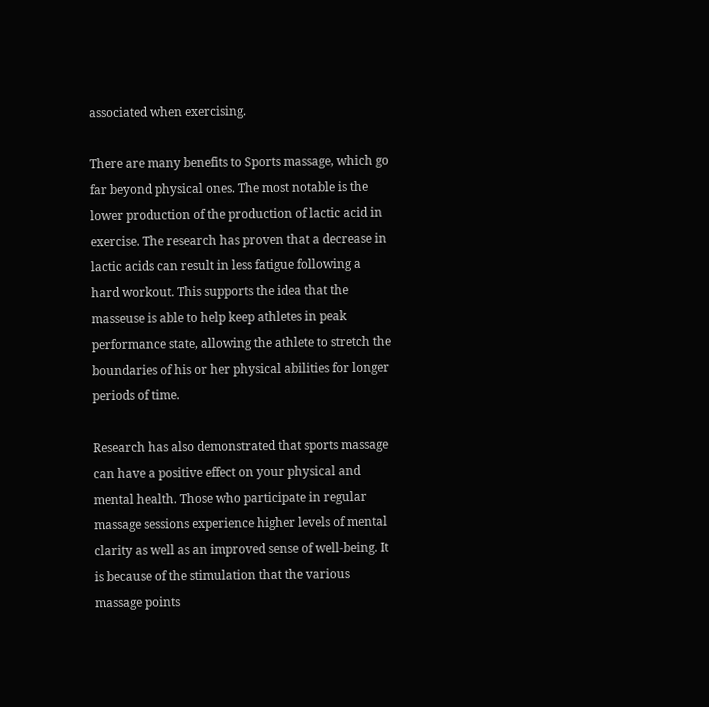associated when exercising.

There are many benefits to Sports massage, which go far beyond physical ones. The most notable is the lower production of the production of lactic acid in exercise. The research has proven that a decrease in lactic acids can result in less fatigue following a hard workout. This supports the idea that the masseuse is able to help keep athletes in peak performance state, allowing the athlete to stretch the boundaries of his or her physical abilities for longer periods of time.

Research has also demonstrated that sports massage can have a positive effect on your physical and mental health. Those who participate in regular massage sessions experience higher levels of mental clarity as well as an improved sense of well-being. It is because of the stimulation that the various massage points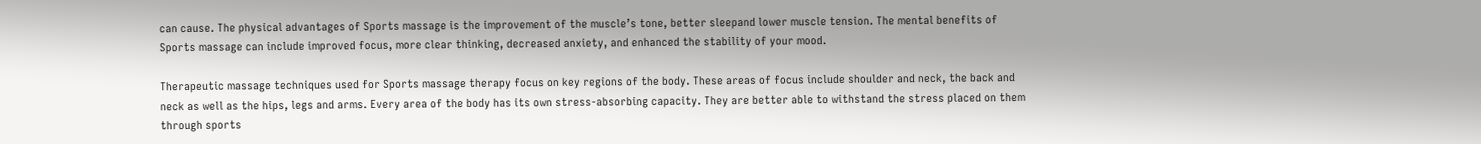can cause. The physical advantages of Sports massage is the improvement of the muscle’s tone, better sleepand lower muscle tension. The mental benefits of Sports massage can include improved focus, more clear thinking, decreased anxiety, and enhanced the stability of your mood.

Therapeutic massage techniques used for Sports massage therapy focus on key regions of the body. These areas of focus include shoulder and neck, the back and neck as well as the hips, legs and arms. Every area of the body has its own stress-absorbing capacity. They are better able to withstand the stress placed on them through sports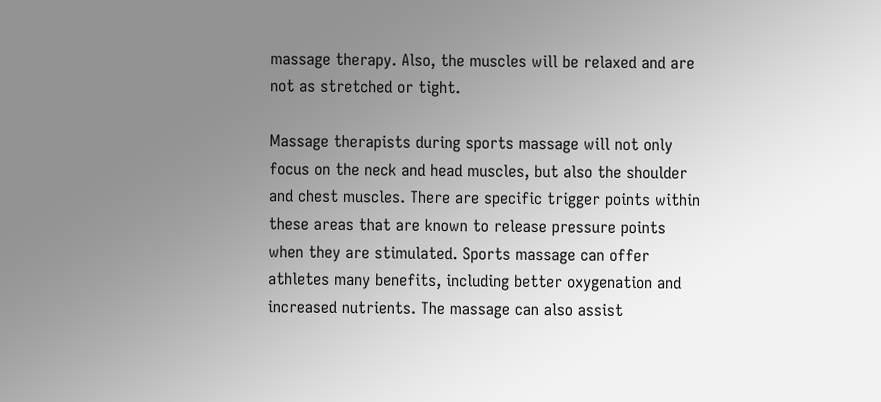massage therapy. Also, the muscles will be relaxed and are not as stretched or tight.

Massage therapists during sports massage will not only focus on the neck and head muscles, but also the shoulder and chest muscles. There are specific trigger points within these areas that are known to release pressure points when they are stimulated. Sports massage can offer athletes many benefits, including better oxygenation and increased nutrients. The massage can also assist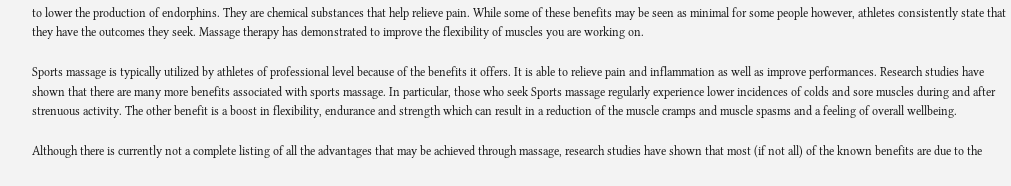to lower the production of endorphins. They are chemical substances that help relieve pain. While some of these benefits may be seen as minimal for some people however, athletes consistently state that they have the outcomes they seek. Massage therapy has demonstrated to improve the flexibility of muscles you are working on.

Sports massage is typically utilized by athletes of professional level because of the benefits it offers. It is able to relieve pain and inflammation as well as improve performances. Research studies have shown that there are many more benefits associated with sports massage. In particular, those who seek Sports massage regularly experience lower incidences of colds and sore muscles during and after strenuous activity. The other benefit is a boost in flexibility, endurance and strength which can result in a reduction of the muscle cramps and muscle spasms and a feeling of overall wellbeing.

Although there is currently not a complete listing of all the advantages that may be achieved through massage, research studies have shown that most (if not all) of the known benefits are due to the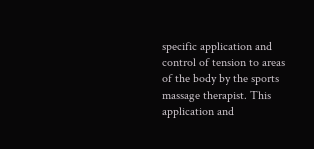specific application and control of tension to areas of the body by the sports massage therapist. This application and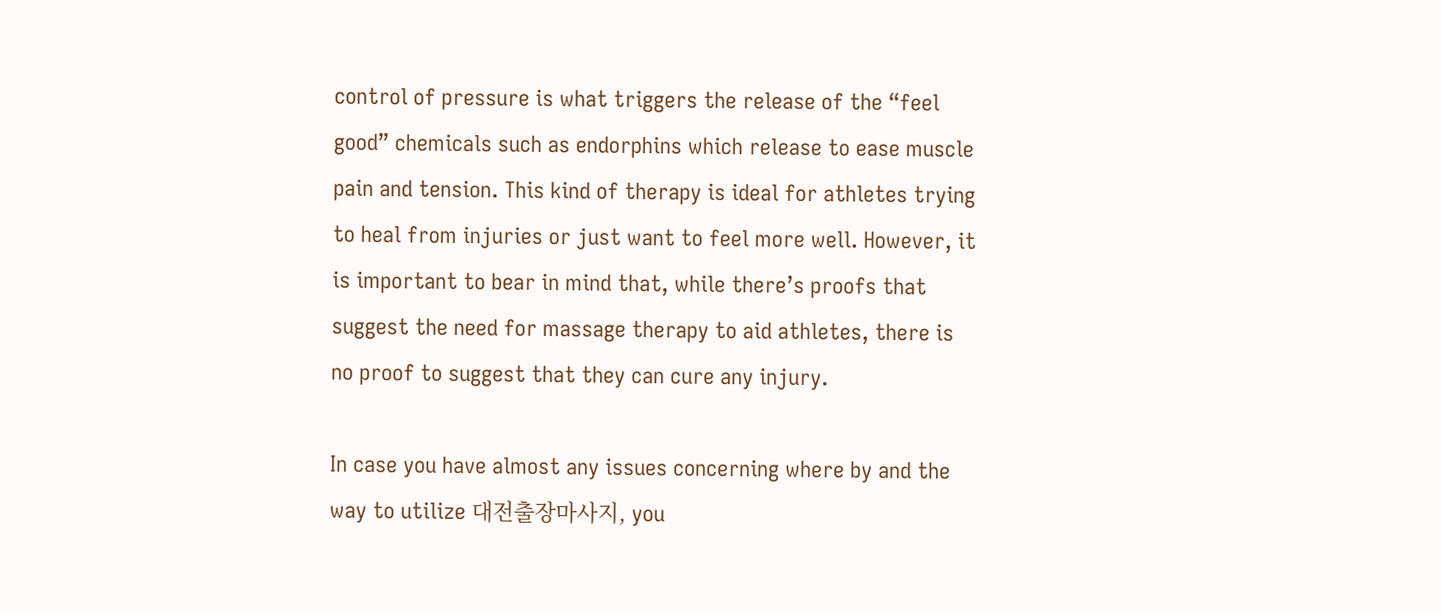control of pressure is what triggers the release of the “feel good” chemicals such as endorphins which release to ease muscle pain and tension. This kind of therapy is ideal for athletes trying to heal from injuries or just want to feel more well. However, it is important to bear in mind that, while there’s proofs that suggest the need for massage therapy to aid athletes, there is no proof to suggest that they can cure any injury.

In case you have almost any issues concerning where by and the way to utilize 대전출장마사지, you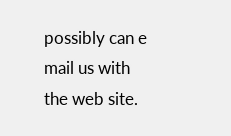possibly can e mail us with the web site.